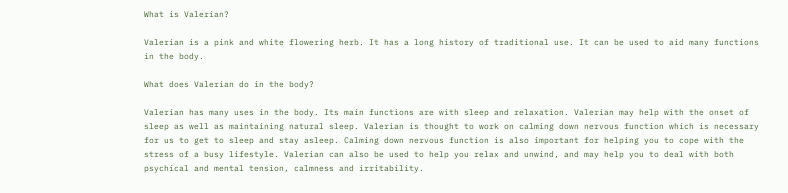What is Valerian?

Valerian is a pink and white flowering herb. It has a long history of traditional use. It can be used to aid many functions in the body.

What does Valerian do in the body?

Valerian has many uses in the body. Its main functions are with sleep and relaxation. Valerian may help with the onset of sleep as well as maintaining natural sleep. Valerian is thought to work on calming down nervous function which is necessary for us to get to sleep and stay asleep. Calming down nervous function is also important for helping you to cope with the stress of a busy lifestyle. Valerian can also be used to help you relax and unwind, and may help you to deal with both psychical and mental tension, calmness and irritability.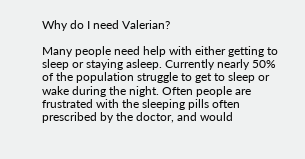Why do I need Valerian?

Many people need help with either getting to sleep or staying asleep. Currently nearly 50% of the population struggle to get to sleep or wake during the night. Often people are frustrated with the sleeping pills often prescribed by the doctor, and would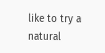like to try a natural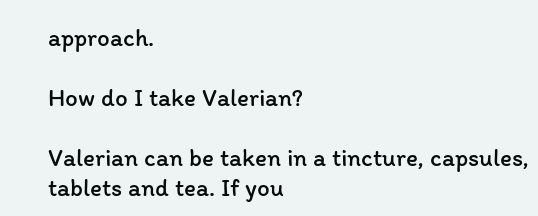approach.

How do I take Valerian?

Valerian can be taken in a tincture, capsules, tablets and tea. If you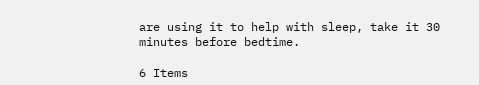are using it to help with sleep, take it 30 minutes before bedtime.

6 Items